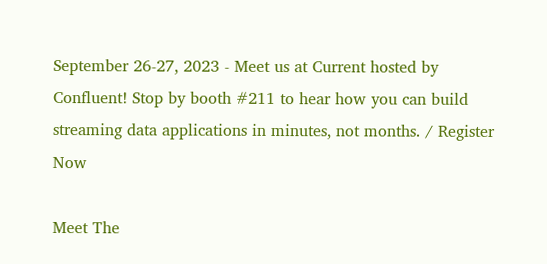September 26-27, 2023 - Meet us at Current hosted by Confluent! Stop by booth #211 to hear how you can build streaming data applications in minutes, not months. / Register Now

Meet The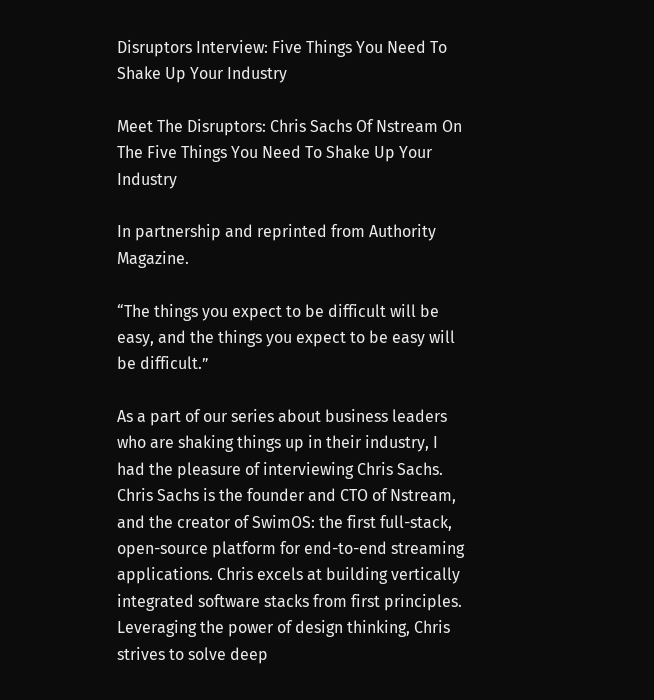Disruptors Interview: Five Things You Need To Shake Up Your Industry

Meet The Disruptors: Chris Sachs Of Nstream On The Five Things You Need To Shake Up Your Industry

In partnership and reprinted from Authority Magazine.

“The things you expect to be difficult will be easy, and the things you expect to be easy will be difficult.”

As a part of our series about business leaders who are shaking things up in their industry, I had the pleasure of interviewing Chris Sachs. Chris Sachs is the founder and CTO of Nstream, and the creator of SwimOS: the first full-stack, open-source platform for end-to-end streaming applications. Chris excels at building vertically integrated software stacks from first principles. Leveraging the power of design thinking, Chris strives to solve deep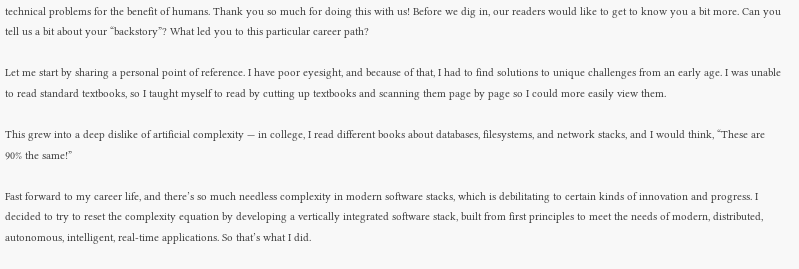technical problems for the benefit of humans. Thank you so much for doing this with us! Before we dig in, our readers would like to get to know you a bit more. Can you tell us a bit about your “backstory”? What led you to this particular career path?

Let me start by sharing a personal point of reference. I have poor eyesight, and because of that, I had to find solutions to unique challenges from an early age. I was unable to read standard textbooks, so I taught myself to read by cutting up textbooks and scanning them page by page so I could more easily view them.

This grew into a deep dislike of artificial complexity — in college, I read different books about databases, filesystems, and network stacks, and I would think, “These are 90% the same!”

Fast forward to my career life, and there’s so much needless complexity in modern software stacks, which is debilitating to certain kinds of innovation and progress. I decided to try to reset the complexity equation by developing a vertically integrated software stack, built from first principles to meet the needs of modern, distributed, autonomous, intelligent, real-time applications. So that’s what I did.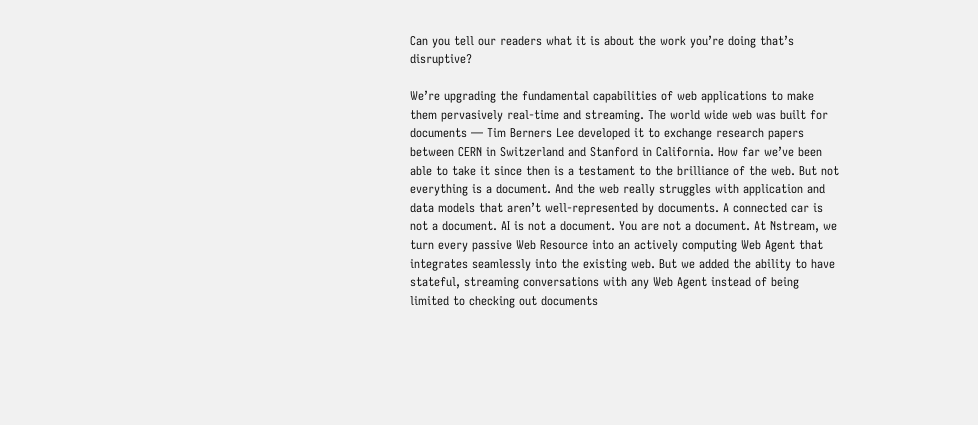Can you tell our readers what it is about the work you’re doing that’s disruptive?

We’re upgrading the fundamental capabilities of web applications to make them pervasively real-time and streaming. The world wide web was built for documents — Tim Berners Lee developed it to exchange research papers between CERN in Switzerland and Stanford in California. How far we’ve been able to take it since then is a testament to the brilliance of the web. But not everything is a document. And the web really struggles with application and data models that aren’t well-represented by documents. A connected car is not a document. AI is not a document. You are not a document. At Nstream, we turn every passive Web Resource into an actively computing Web Agent that integrates seamlessly into the existing web. But we added the ability to have stateful, streaming conversations with any Web Agent instead of being limited to checking out documents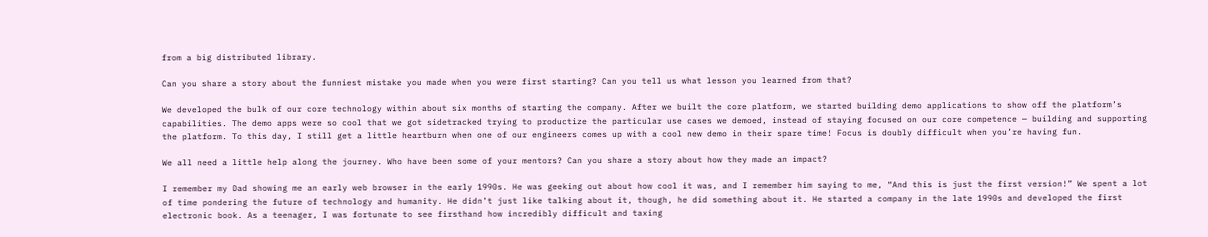from a big distributed library.

Can you share a story about the funniest mistake you made when you were first starting? Can you tell us what lesson you learned from that?

We developed the bulk of our core technology within about six months of starting the company. After we built the core platform, we started building demo applications to show off the platform’s capabilities. The demo apps were so cool that we got sidetracked trying to productize the particular use cases we demoed, instead of staying focused on our core competence — building and supporting the platform. To this day, I still get a little heartburn when one of our engineers comes up with a cool new demo in their spare time! Focus is doubly difficult when you’re having fun.

We all need a little help along the journey. Who have been some of your mentors? Can you share a story about how they made an impact?

I remember my Dad showing me an early web browser in the early 1990s. He was geeking out about how cool it was, and I remember him saying to me, “And this is just the first version!” We spent a lot of time pondering the future of technology and humanity. He didn’t just like talking about it, though, he did something about it. He started a company in the late 1990s and developed the first electronic book. As a teenager, I was fortunate to see firsthand how incredibly difficult and taxing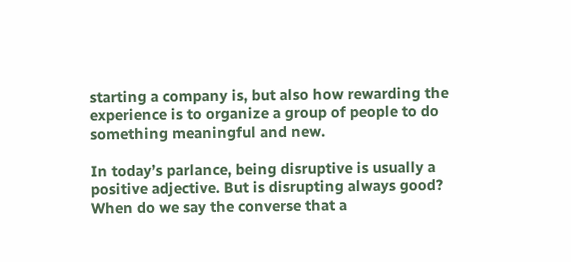starting a company is, but also how rewarding the experience is to organize a group of people to do something meaningful and new.

In today’s parlance, being disruptive is usually a positive adjective. But is disrupting always good? When do we say the converse that a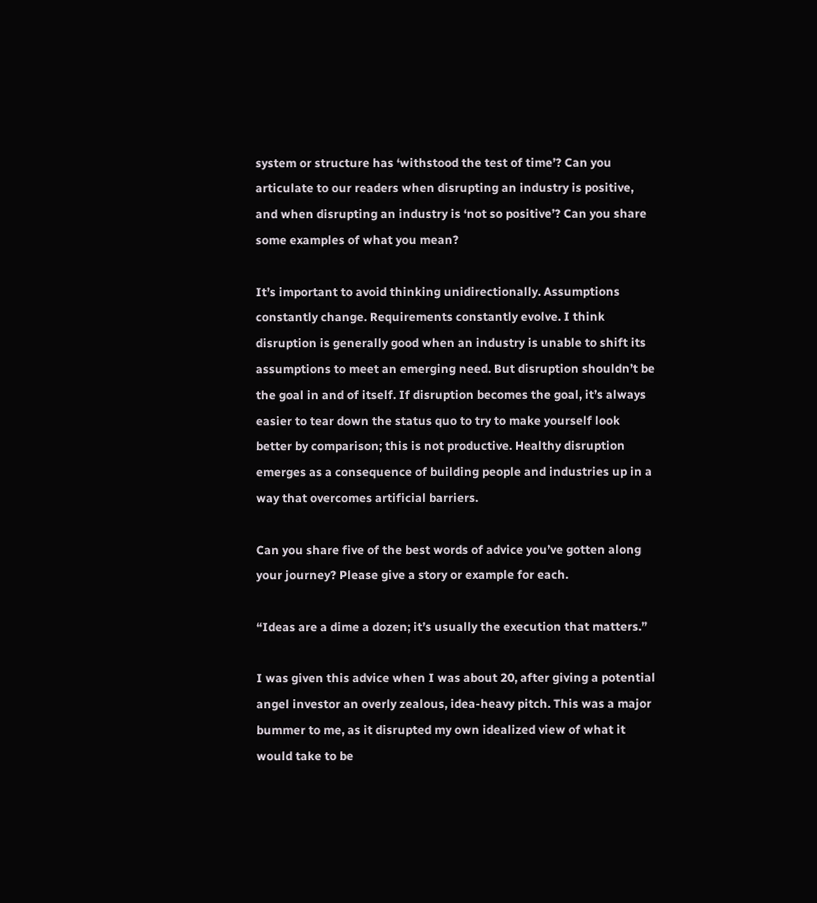system or structure has ‘withstood the test of time’? Can you articulate to our readers when disrupting an industry is positive, and when disrupting an industry is ‘not so positive’? Can you share some examples of what you mean?

It’s important to avoid thinking unidirectionally. Assumptions constantly change. Requirements constantly evolve. I think disruption is generally good when an industry is unable to shift its assumptions to meet an emerging need. But disruption shouldn’t be the goal in and of itself. If disruption becomes the goal, it’s always easier to tear down the status quo to try to make yourself look better by comparison; this is not productive. Healthy disruption emerges as a consequence of building people and industries up in a way that overcomes artificial barriers.

Can you share five of the best words of advice you’ve gotten along your journey? Please give a story or example for each.

“Ideas are a dime a dozen; it’s usually the execution that matters.”

I was given this advice when I was about 20, after giving a potential angel investor an overly zealous, idea-heavy pitch. This was a major bummer to me, as it disrupted my own idealized view of what it would take to be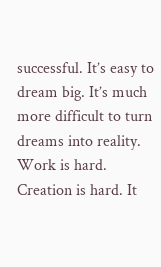successful. It’s easy to dream big. It’s much more difficult to turn dreams into reality. Work is hard. Creation is hard. It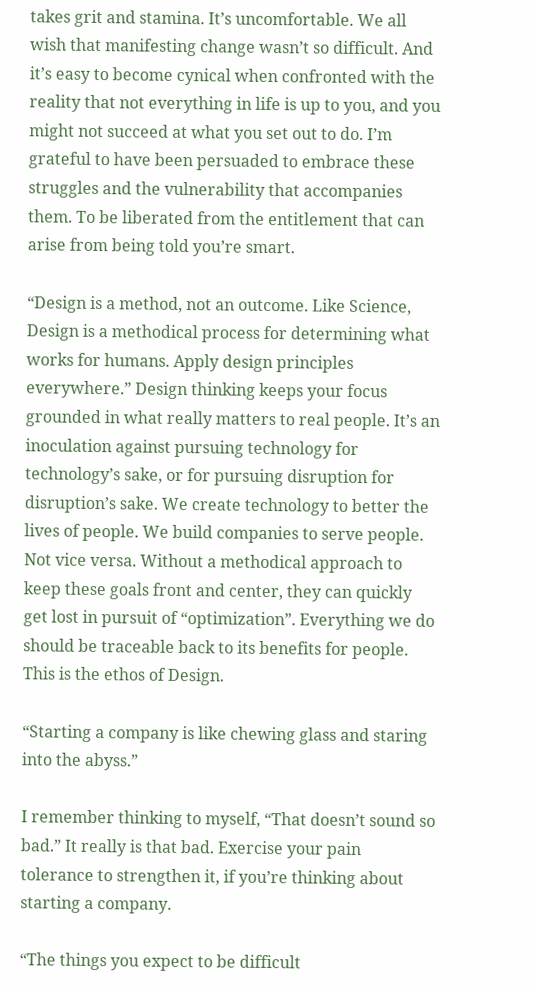takes grit and stamina. It’s uncomfortable. We all wish that manifesting change wasn’t so difficult. And it’s easy to become cynical when confronted with the reality that not everything in life is up to you, and you might not succeed at what you set out to do. I’m grateful to have been persuaded to embrace these struggles and the vulnerability that accompanies them. To be liberated from the entitlement that can arise from being told you’re smart.

“Design is a method, not an outcome. Like Science, Design is a methodical process for determining what works for humans. Apply design principles everywhere.” Design thinking keeps your focus grounded in what really matters to real people. It’s an inoculation against pursuing technology for technology’s sake, or for pursuing disruption for disruption’s sake. We create technology to better the lives of people. We build companies to serve people. Not vice versa. Without a methodical approach to keep these goals front and center, they can quickly get lost in pursuit of “optimization”. Everything we do should be traceable back to its benefits for people. This is the ethos of Design.

“Starting a company is like chewing glass and staring into the abyss.”

I remember thinking to myself, “That doesn’t sound so bad.” It really is that bad. Exercise your pain tolerance to strengthen it, if you’re thinking about starting a company.

“The things you expect to be difficult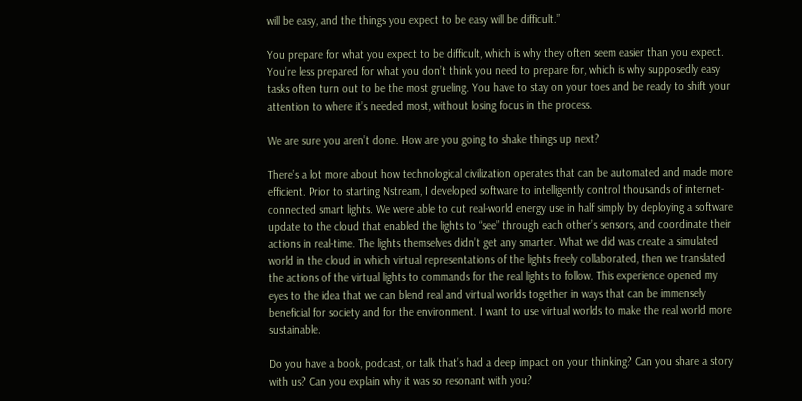will be easy, and the things you expect to be easy will be difficult.”

You prepare for what you expect to be difficult, which is why they often seem easier than you expect. You’re less prepared for what you don’t think you need to prepare for, which is why supposedly easy tasks often turn out to be the most grueling. You have to stay on your toes and be ready to shift your attention to where it’s needed most, without losing focus in the process.

We are sure you aren’t done. How are you going to shake things up next?

There’s a lot more about how technological civilization operates that can be automated and made more efficient. Prior to starting Nstream, I developed software to intelligently control thousands of internet-connected smart lights. We were able to cut real-world energy use in half simply by deploying a software update to the cloud that enabled the lights to “see” through each other’s sensors, and coordinate their actions in real-time. The lights themselves didn’t get any smarter. What we did was create a simulated world in the cloud in which virtual representations of the lights freely collaborated, then we translated the actions of the virtual lights to commands for the real lights to follow. This experience opened my eyes to the idea that we can blend real and virtual worlds together in ways that can be immensely beneficial for society and for the environment. I want to use virtual worlds to make the real world more sustainable.

Do you have a book, podcast, or talk that’s had a deep impact on your thinking? Can you share a story with us? Can you explain why it was so resonant with you?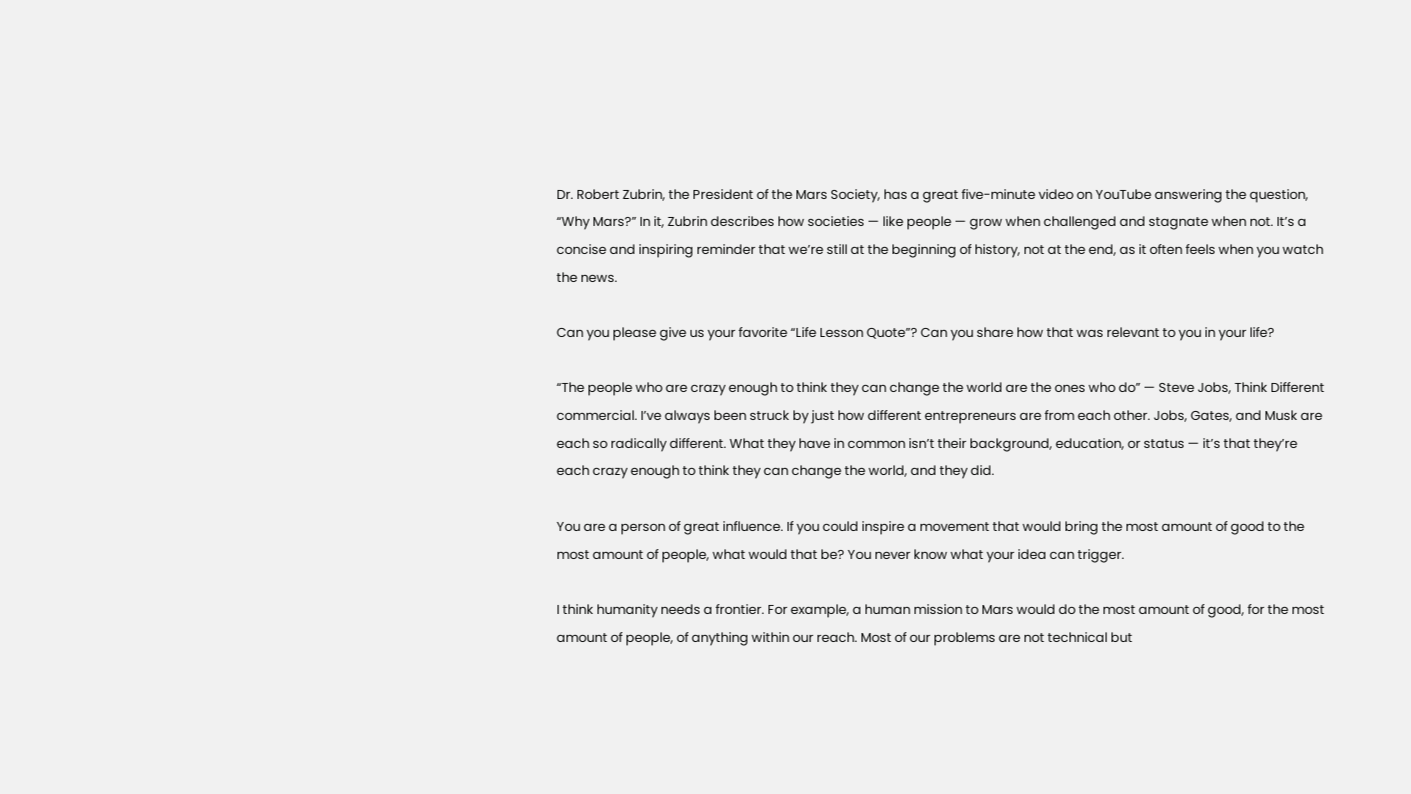Dr. Robert Zubrin, the President of the Mars Society, has a great five-minute video on YouTube answering the question, “Why Mars?” In it, Zubrin describes how societies — like people — grow when challenged and stagnate when not. It’s a concise and inspiring reminder that we’re still at the beginning of history, not at the end, as it often feels when you watch the news.

Can you please give us your favorite “Life Lesson Quote”? Can you share how that was relevant to you in your life?

“The people who are crazy enough to think they can change the world are the ones who do” — Steve Jobs, Think Different commercial. I’ve always been struck by just how different entrepreneurs are from each other. Jobs, Gates, and Musk are each so radically different. What they have in common isn’t their background, education, or status — it’s that they’re each crazy enough to think they can change the world, and they did.

You are a person of great influence. If you could inspire a movement that would bring the most amount of good to the most amount of people, what would that be? You never know what your idea can trigger.

I think humanity needs a frontier. For example, a human mission to Mars would do the most amount of good, for the most amount of people, of anything within our reach. Most of our problems are not technical but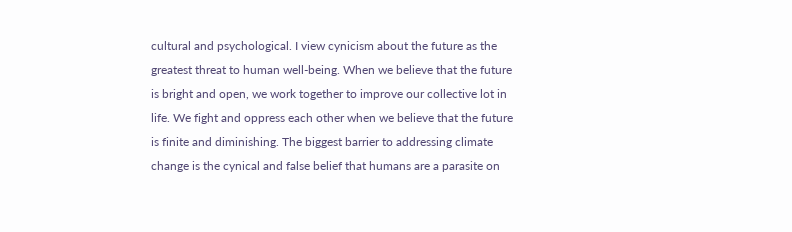cultural and psychological. I view cynicism about the future as the greatest threat to human well-being. When we believe that the future is bright and open, we work together to improve our collective lot in life. We fight and oppress each other when we believe that the future is finite and diminishing. The biggest barrier to addressing climate change is the cynical and false belief that humans are a parasite on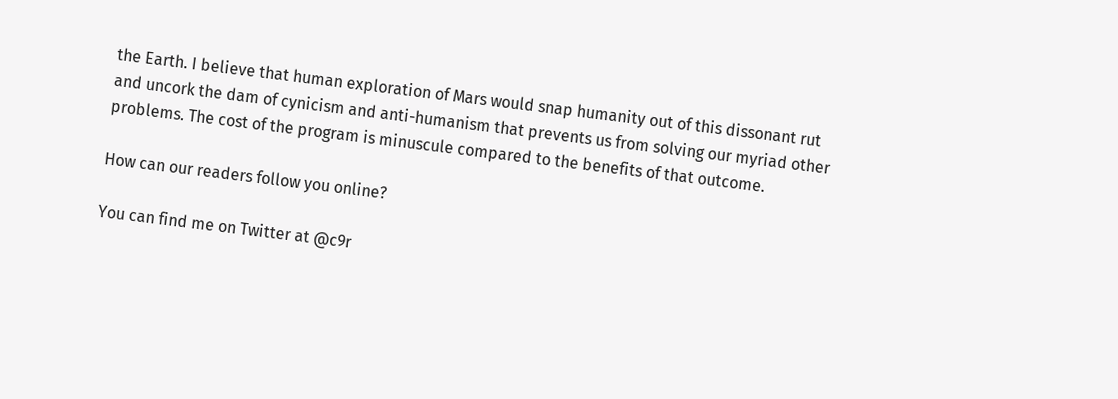the Earth. I believe that human exploration of Mars would snap humanity out of this dissonant rut and uncork the dam of cynicism and anti-humanism that prevents us from solving our myriad other problems. The cost of the program is minuscule compared to the benefits of that outcome.

How can our readers follow you online?

You can find me on Twitter at @c9r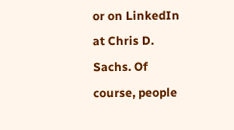or on LinkedIn at Chris D. Sachs. Of course, people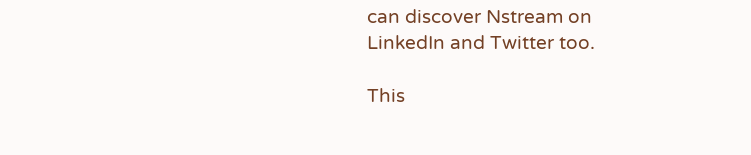can discover Nstream on LinkedIn and Twitter too.

This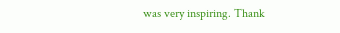was very inspiring. Thank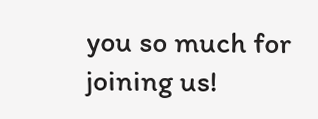you so much for joining us!